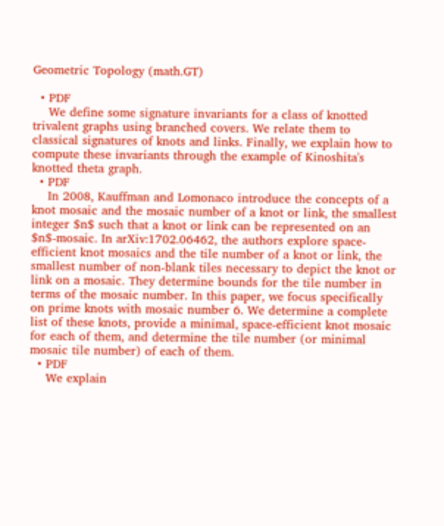Geometric Topology (math.GT)

  • PDF
    We define some signature invariants for a class of knotted trivalent graphs using branched covers. We relate them to classical signatures of knots and links. Finally, we explain how to compute these invariants through the example of Kinoshita's knotted theta graph.
  • PDF
    In 2008, Kauffman and Lomonaco introduce the concepts of a knot mosaic and the mosaic number of a knot or link, the smallest integer $n$ such that a knot or link can be represented on an $n$-mosaic. In arXiv:1702.06462, the authors explore space-efficient knot mosaics and the tile number of a knot or link, the smallest number of non-blank tiles necessary to depict the knot or link on a mosaic. They determine bounds for the tile number in terms of the mosaic number. In this paper, we focus specifically on prime knots with mosaic number 6. We determine a complete list of these knots, provide a minimal, space-efficient knot mosaic for each of them, and determine the tile number (or minimal mosaic tile number) of each of them.
  • PDF
    We explain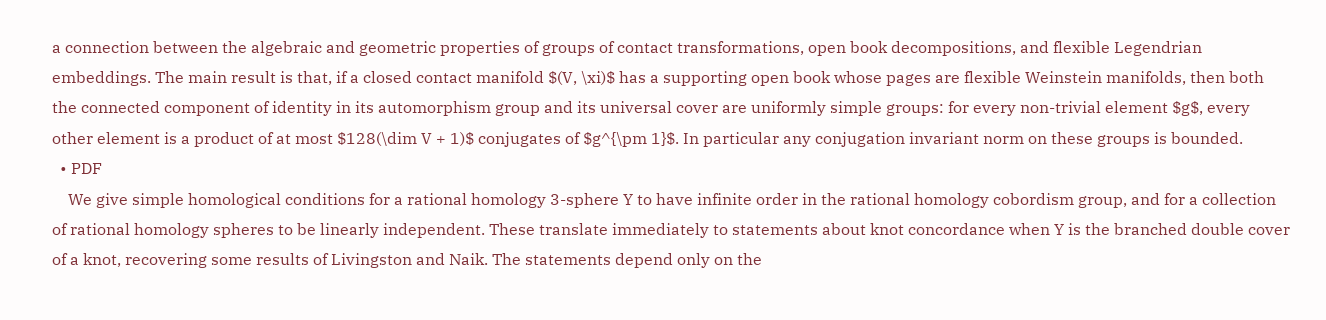a connection between the algebraic and geometric properties of groups of contact transformations, open book decompositions, and flexible Legendrian embeddings. The main result is that, if a closed contact manifold $(V, \xi)$ has a supporting open book whose pages are flexible Weinstein manifolds, then both the connected component of identity in its automorphism group and its universal cover are uniformly simple groups: for every non-trivial element $g$, every other element is a product of at most $128(\dim V + 1)$ conjugates of $g^{\pm 1}$. In particular any conjugation invariant norm on these groups is bounded.
  • PDF
    We give simple homological conditions for a rational homology 3-sphere Y to have infinite order in the rational homology cobordism group, and for a collection of rational homology spheres to be linearly independent. These translate immediately to statements about knot concordance when Y is the branched double cover of a knot, recovering some results of Livingston and Naik. The statements depend only on the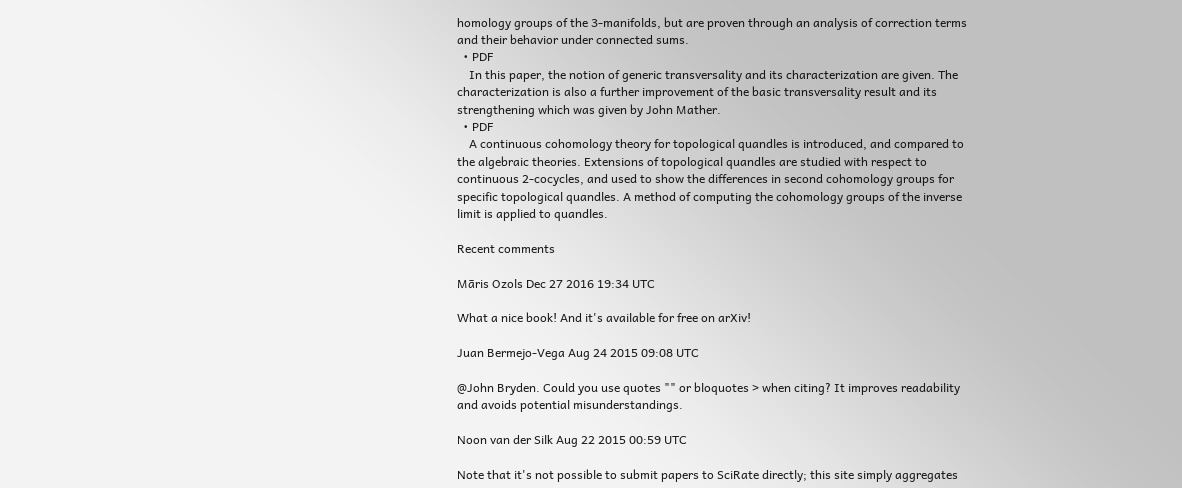homology groups of the 3-manifolds, but are proven through an analysis of correction terms and their behavior under connected sums.
  • PDF
    In this paper, the notion of generic transversality and its characterization are given. The characterization is also a further improvement of the basic transversality result and its strengthening which was given by John Mather.
  • PDF
    A continuous cohomology theory for topological quandles is introduced, and compared to the algebraic theories. Extensions of topological quandles are studied with respect to continuous 2-cocycles, and used to show the differences in second cohomology groups for specific topological quandles. A method of computing the cohomology groups of the inverse limit is applied to quandles.

Recent comments

Māris Ozols Dec 27 2016 19:34 UTC

What a nice book! And it's available for free on arXiv!

Juan Bermejo-Vega Aug 24 2015 09:08 UTC

@John Bryden. Could you use quotes "" or bloquotes > when citing? It improves readability and avoids potential misunderstandings.

Noon van der Silk Aug 22 2015 00:59 UTC

Note that it's not possible to submit papers to SciRate directly; this site simply aggregates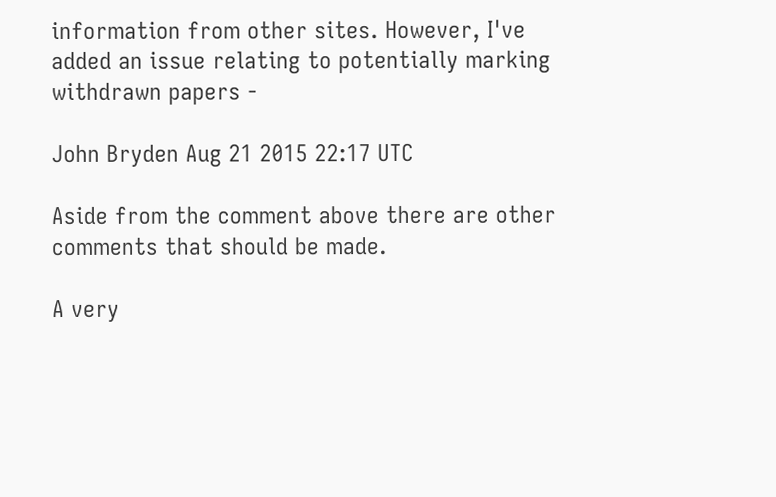information from other sites. However, I've added an issue relating to potentially marking withdrawn papers -

John Bryden Aug 21 2015 22:17 UTC

Aside from the comment above there are other comments that should be made.

A very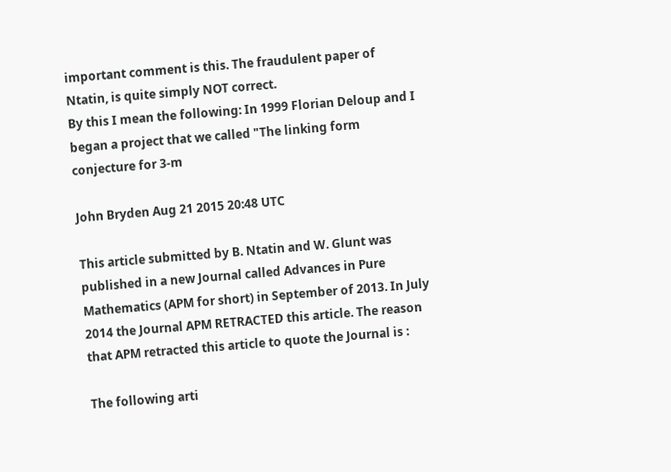important comment is this. The fraudulent paper of Ntatin, is quite simply NOT correct.
By this I mean the following: In 1999 Florian Deloup and I began a project that we called "The linking form conjecture for 3-m

John Bryden Aug 21 2015 20:48 UTC

This article submitted by B. Ntatin and W. Glunt was published in a new Journal called Advances in Pure Mathematics (APM for short) in September of 2013. In July 2014 the Journal APM RETRACTED this article. The reason that APM retracted this article to quote the Journal is :

The following arti